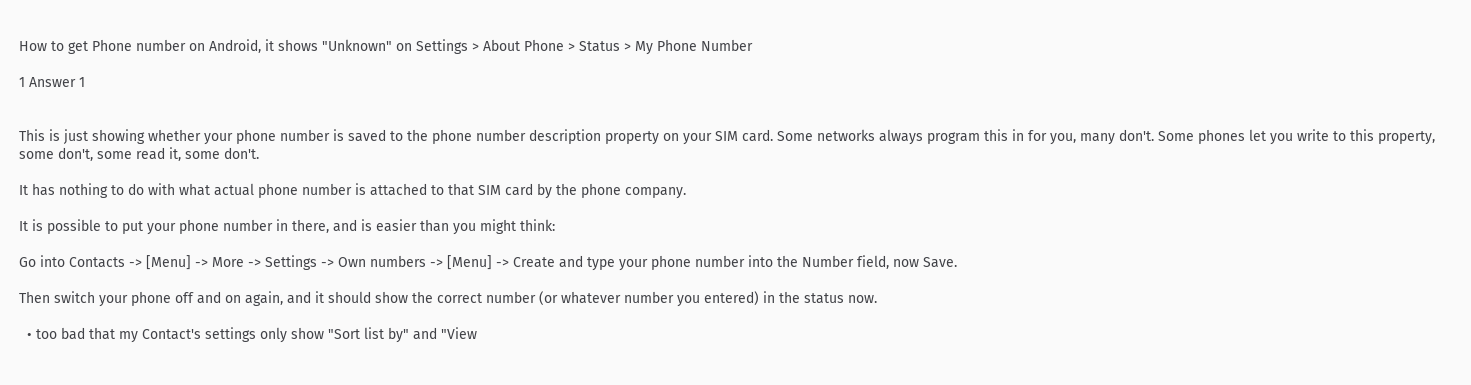How to get Phone number on Android, it shows "Unknown" on Settings > About Phone > Status > My Phone Number

1 Answer 1


This is just showing whether your phone number is saved to the phone number description property on your SIM card. Some networks always program this in for you, many don't. Some phones let you write to this property, some don't, some read it, some don't.

It has nothing to do with what actual phone number is attached to that SIM card by the phone company.

It is possible to put your phone number in there, and is easier than you might think:

Go into Contacts -> [Menu] -> More -> Settings -> Own numbers -> [Menu] -> Create and type your phone number into the Number field, now Save.

Then switch your phone off and on again, and it should show the correct number (or whatever number you entered) in the status now.

  • too bad that my Contact's settings only show "Sort list by" and "View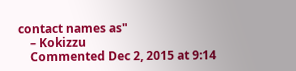contact names as"
    – Kokizzu
    Commented Dec 2, 2015 at 9:14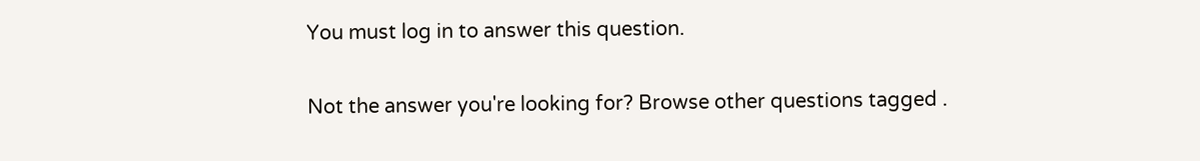You must log in to answer this question.

Not the answer you're looking for? Browse other questions tagged .